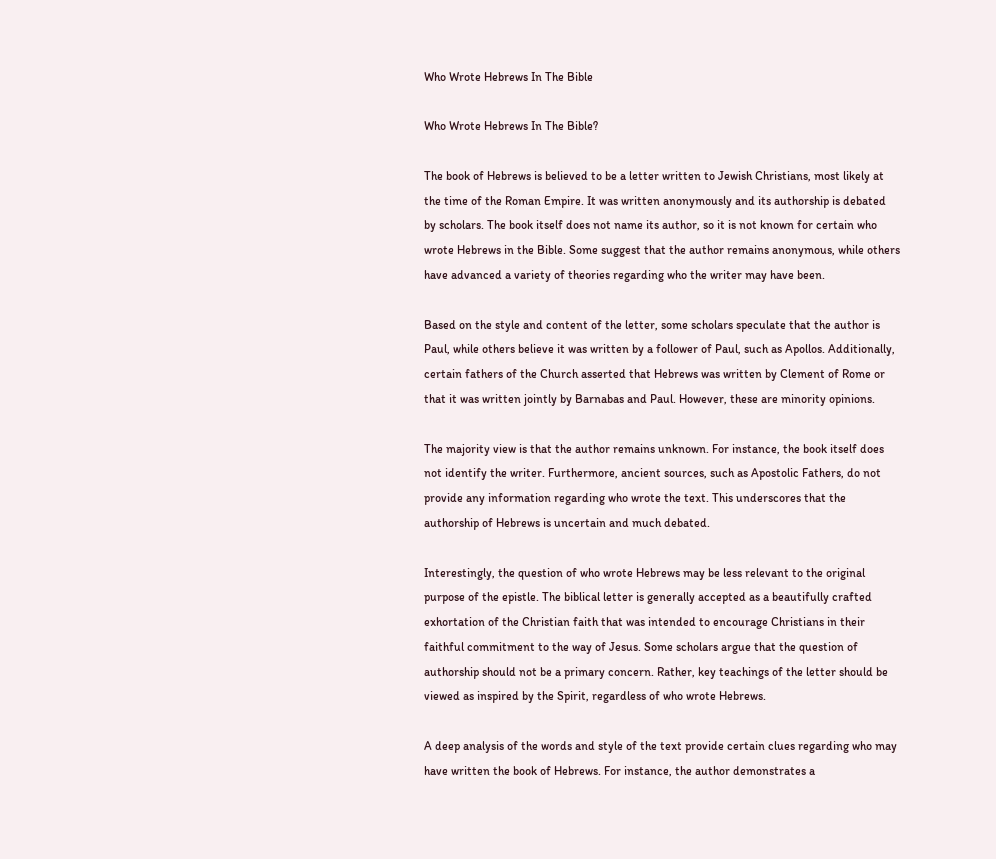Who Wrote Hebrews In The Bible

Who Wrote Hebrews In The Bible?

The book of Hebrews is believed to be a letter written to Jewish Christians, most likely at the time of the Roman Empire. It was written anonymously and its authorship is debated by scholars. The book itself does not name its author, so it is not known for certain who wrote Hebrews in the Bible. Some suggest that the author remains anonymous, while others have advanced a variety of theories regarding who the writer may have been.

Based on the style and content of the letter, some scholars speculate that the author is Paul, while others believe it was written by a follower of Paul, such as Apollos. Additionally, certain fathers of the Church asserted that Hebrews was written by Clement of Rome or that it was written jointly by Barnabas and Paul. However, these are minority opinions.

The majority view is that the author remains unknown. For instance, the book itself does not identify the writer. Furthermore, ancient sources, such as Apostolic Fathers, do not provide any information regarding who wrote the text. This underscores that the authorship of Hebrews is uncertain and much debated.

Interestingly, the question of who wrote Hebrews may be less relevant to the original purpose of the epistle. The biblical letter is generally accepted as a beautifully crafted exhortation of the Christian faith that was intended to encourage Christians in their faithful commitment to the way of Jesus. Some scholars argue that the question of authorship should not be a primary concern. Rather, key teachings of the letter should be viewed as inspired by the Spirit, regardless of who wrote Hebrews.

A deep analysis of the words and style of the text provide certain clues regarding who may have written the book of Hebrews. For instance, the author demonstrates a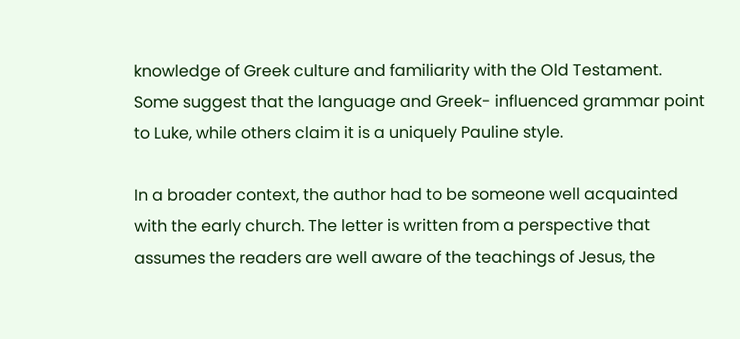knowledge of Greek culture and familiarity with the Old Testament. Some suggest that the language and Greek- influenced grammar point to Luke, while others claim it is a uniquely Pauline style.

In a broader context, the author had to be someone well acquainted with the early church. The letter is written from a perspective that assumes the readers are well aware of the teachings of Jesus, the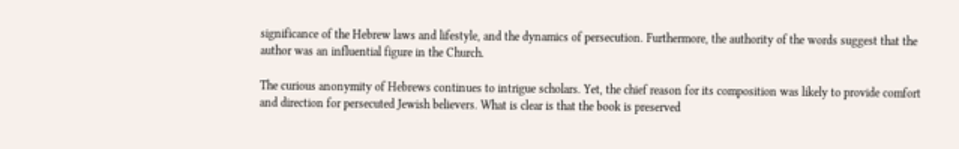significance of the Hebrew laws and lifestyle, and the dynamics of persecution. Furthermore, the authority of the words suggest that the author was an influential figure in the Church.

The curious anonymity of Hebrews continues to intrigue scholars. Yet, the chief reason for its composition was likely to provide comfort and direction for persecuted Jewish believers. What is clear is that the book is preserved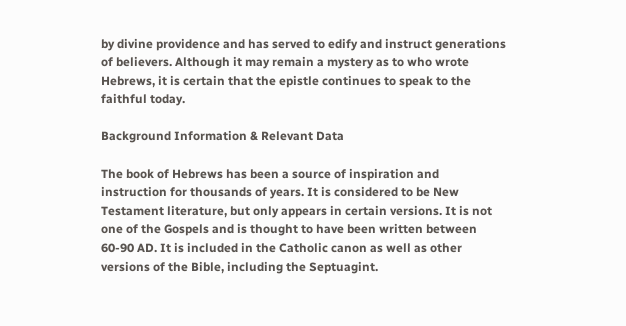by divine providence and has served to edify and instruct generations of believers. Although it may remain a mystery as to who wrote Hebrews, it is certain that the epistle continues to speak to the faithful today.

Background Information & Relevant Data

The book of Hebrews has been a source of inspiration and instruction for thousands of years. It is considered to be New Testament literature, but only appears in certain versions. It is not one of the Gospels and is thought to have been written between 60-90 AD. It is included in the Catholic canon as well as other versions of the Bible, including the Septuagint.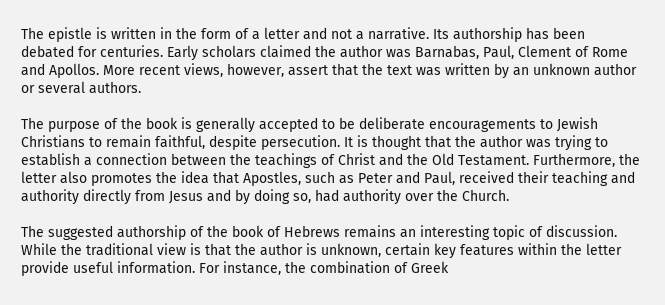The epistle is written in the form of a letter and not a narrative. Its authorship has been debated for centuries. Early scholars claimed the author was Barnabas, Paul, Clement of Rome and Apollos. More recent views, however, assert that the text was written by an unknown author or several authors.

The purpose of the book is generally accepted to be deliberate encouragements to Jewish Christians to remain faithful, despite persecution. It is thought that the author was trying to establish a connection between the teachings of Christ and the Old Testament. Furthermore, the letter also promotes the idea that Apostles, such as Peter and Paul, received their teaching and authority directly from Jesus and by doing so, had authority over the Church.

The suggested authorship of the book of Hebrews remains an interesting topic of discussion. While the traditional view is that the author is unknown, certain key features within the letter provide useful information. For instance, the combination of Greek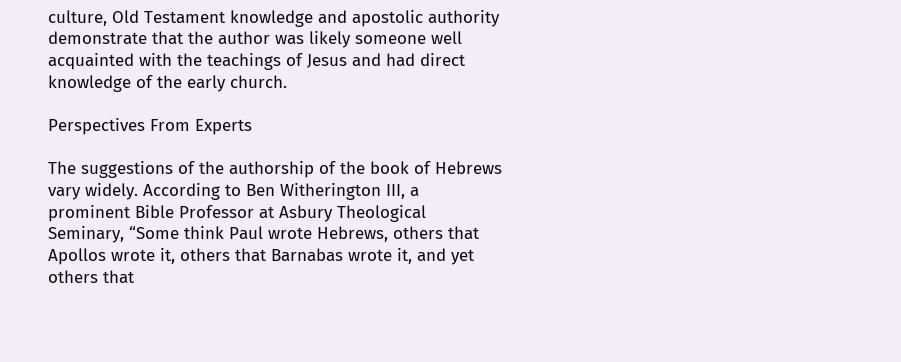culture, Old Testament knowledge and apostolic authority demonstrate that the author was likely someone well acquainted with the teachings of Jesus and had direct knowledge of the early church.

Perspectives From Experts

The suggestions of the authorship of the book of Hebrews vary widely. According to Ben Witherington III, a prominent Bible Professor at Asbury Theological Seminary, “Some think Paul wrote Hebrews, others that Apollos wrote it, others that Barnabas wrote it, and yet others that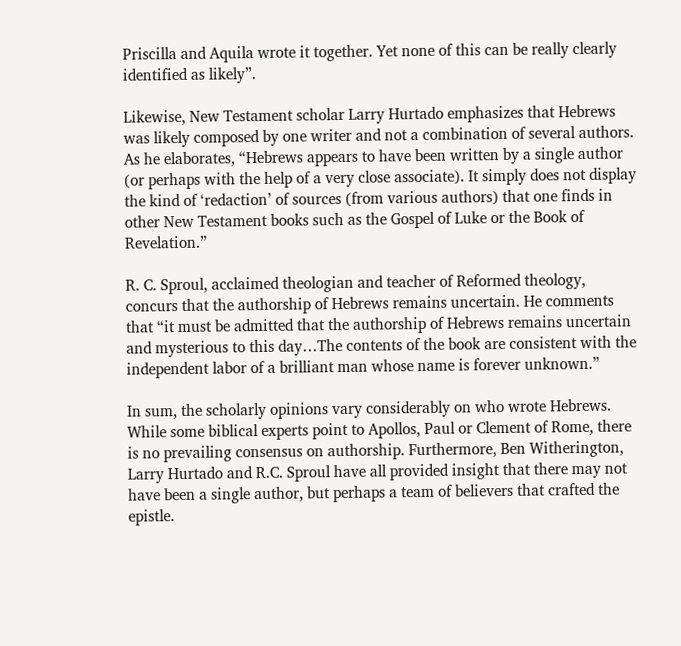Priscilla and Aquila wrote it together. Yet none of this can be really clearly identified as likely”.

Likewise, New Testament scholar Larry Hurtado emphasizes that Hebrews was likely composed by one writer and not a combination of several authors. As he elaborates, “Hebrews appears to have been written by a single author (or perhaps with the help of a very close associate). It simply does not display the kind of ‘redaction’ of sources (from various authors) that one finds in other New Testament books such as the Gospel of Luke or the Book of Revelation.”

R. C. Sproul, acclaimed theologian and teacher of Reformed theology, concurs that the authorship of Hebrews remains uncertain. He comments that “it must be admitted that the authorship of Hebrews remains uncertain and mysterious to this day…The contents of the book are consistent with the independent labor of a brilliant man whose name is forever unknown.”

In sum, the scholarly opinions vary considerably on who wrote Hebrews. While some biblical experts point to Apollos, Paul or Clement of Rome, there is no prevailing consensus on authorship. Furthermore, Ben Witherington, Larry Hurtado and R.C. Sproul have all provided insight that there may not have been a single author, but perhaps a team of believers that crafted the epistle.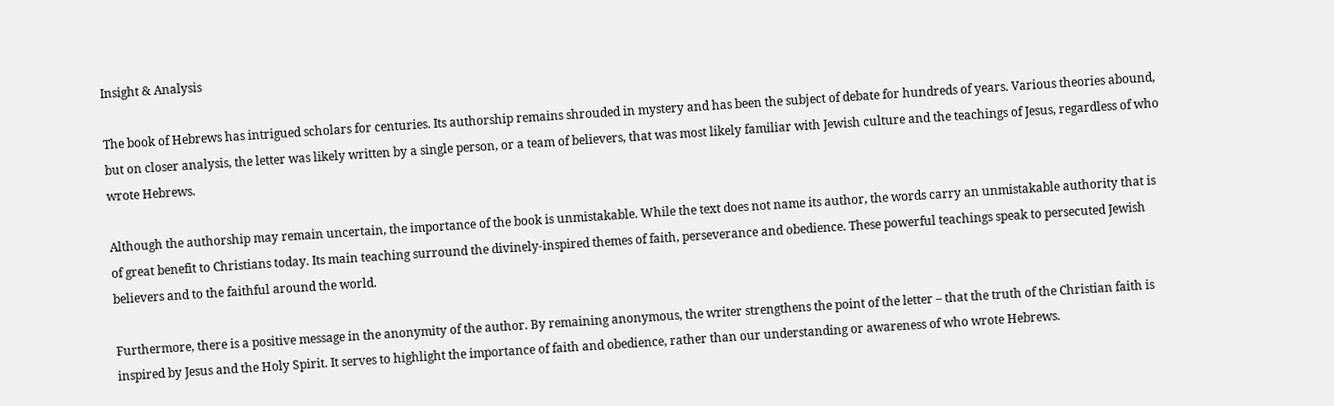Insight & Analysis

The book of Hebrews has intrigued scholars for centuries. Its authorship remains shrouded in mystery and has been the subject of debate for hundreds of years. Various theories abound, but on closer analysis, the letter was likely written by a single person, or a team of believers, that was most likely familiar with Jewish culture and the teachings of Jesus, regardless of who wrote Hebrews.

Although the authorship may remain uncertain, the importance of the book is unmistakable. While the text does not name its author, the words carry an unmistakable authority that is of great benefit to Christians today. Its main teaching surround the divinely-inspired themes of faith, perseverance and obedience. These powerful teachings speak to persecuted Jewish believers and to the faithful around the world.

Furthermore, there is a positive message in the anonymity of the author. By remaining anonymous, the writer strengthens the point of the letter – that the truth of the Christian faith is inspired by Jesus and the Holy Spirit. It serves to highlight the importance of faith and obedience, rather than our understanding or awareness of who wrote Hebrews.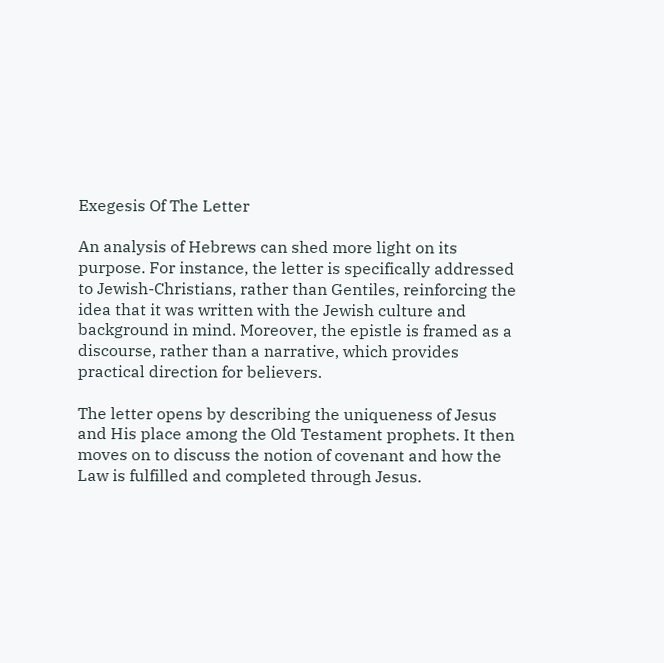Exegesis Of The Letter

An analysis of Hebrews can shed more light on its purpose. For instance, the letter is specifically addressed to Jewish-Christians, rather than Gentiles, reinforcing the idea that it was written with the Jewish culture and background in mind. Moreover, the epistle is framed as a discourse, rather than a narrative, which provides practical direction for believers.

The letter opens by describing the uniqueness of Jesus and His place among the Old Testament prophets. It then moves on to discuss the notion of covenant and how the Law is fulfilled and completed through Jesus.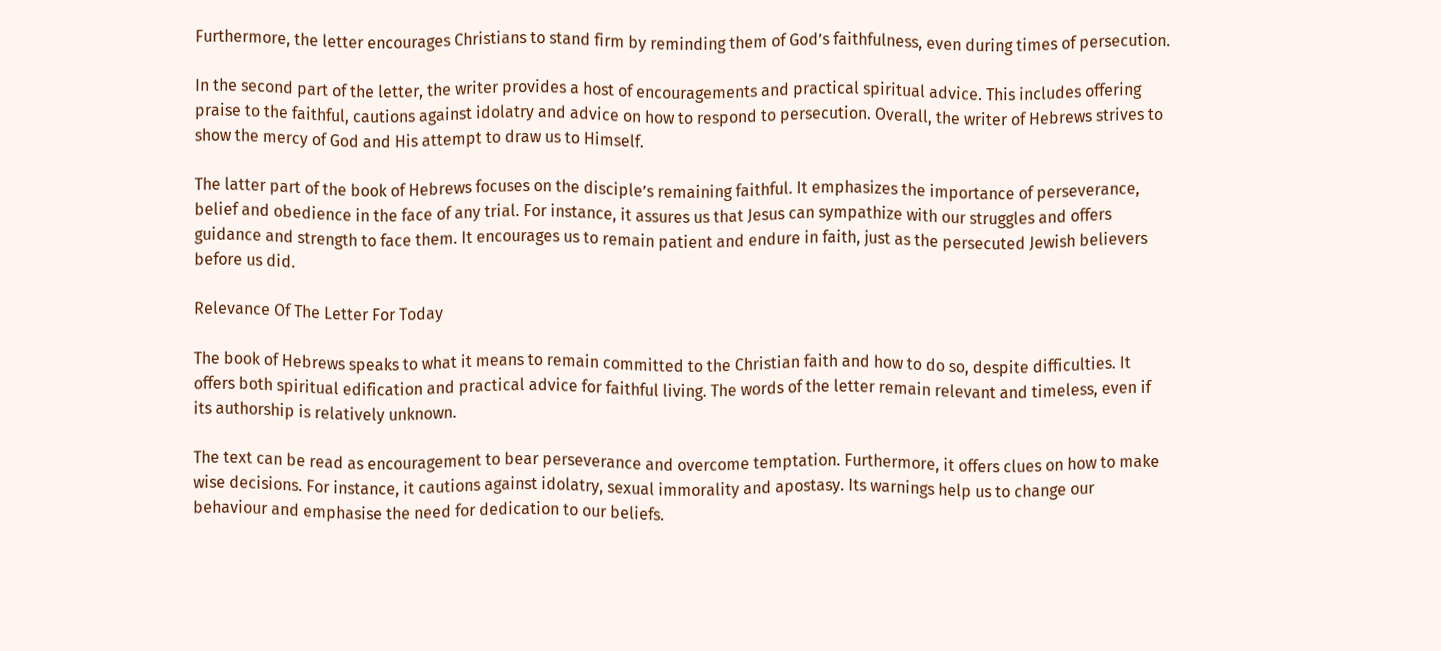Furthermore, the letter encourages Christians to stand firm by reminding them of God’s faithfulness, even during times of persecution.

In the second part of the letter, the writer provides a host of encouragements and practical spiritual advice. This includes offering praise to the faithful, cautions against idolatry and advice on how to respond to persecution. Overall, the writer of Hebrews strives to show the mercy of God and His attempt to draw us to Himself.

The latter part of the book of Hebrews focuses on the disciple’s remaining faithful. It emphasizes the importance of perseverance, belief and obedience in the face of any trial. For instance, it assures us that Jesus can sympathize with our struggles and offers guidance and strength to face them. It encourages us to remain patient and endure in faith, just as the persecuted Jewish believers before us did.

Relevance Of The Letter For Today

The book of Hebrews speaks to what it means to remain committed to the Christian faith and how to do so, despite difficulties. It offers both spiritual edification and practical advice for faithful living. The words of the letter remain relevant and timeless, even if its authorship is relatively unknown.

The text can be read as encouragement to bear perseverance and overcome temptation. Furthermore, it offers clues on how to make wise decisions. For instance, it cautions against idolatry, sexual immorality and apostasy. Its warnings help us to change our behaviour and emphasise the need for dedication to our beliefs.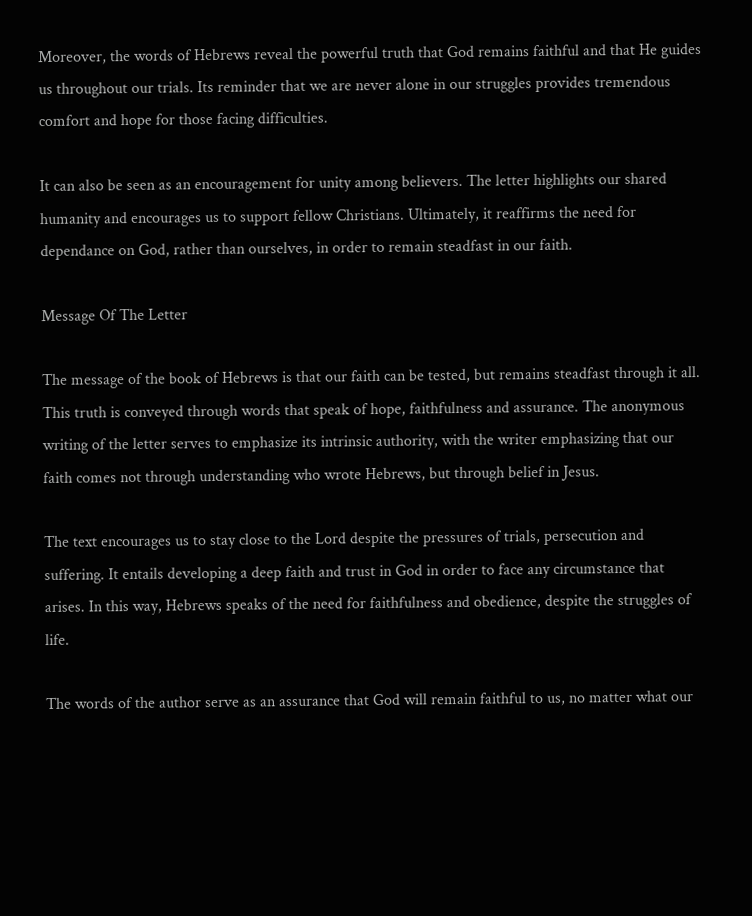Moreover, the words of Hebrews reveal the powerful truth that God remains faithful and that He guides us throughout our trials. Its reminder that we are never alone in our struggles provides tremendous comfort and hope for those facing difficulties.

It can also be seen as an encouragement for unity among believers. The letter highlights our shared humanity and encourages us to support fellow Christians. Ultimately, it reaffirms the need for dependance on God, rather than ourselves, in order to remain steadfast in our faith.

Message Of The Letter

The message of the book of Hebrews is that our faith can be tested, but remains steadfast through it all. This truth is conveyed through words that speak of hope, faithfulness and assurance. The anonymous writing of the letter serves to emphasize its intrinsic authority, with the writer emphasizing that our faith comes not through understanding who wrote Hebrews, but through belief in Jesus.

The text encourages us to stay close to the Lord despite the pressures of trials, persecution and suffering. It entails developing a deep faith and trust in God in order to face any circumstance that arises. In this way, Hebrews speaks of the need for faithfulness and obedience, despite the struggles of life.

The words of the author serve as an assurance that God will remain faithful to us, no matter what our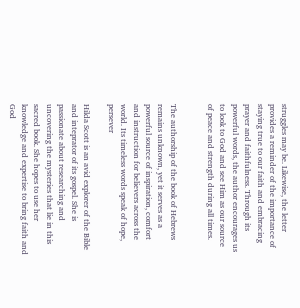struggles may be. Likewise, the letter provides a reminder of the importance of staying true to our faith and embracing prayer and faithfulness. Through its powerful words, the author encourages us to look to God and see Him as our source of peace and strength during all times.


The authorship of the book of Hebrews remains unknown, yet it serves as a powerful source of inspiration, comfort and instruction for believers across the world. Its timeless words speak of hope, persever

Hilda Scott is an avid explorer of the Bible and inteprator of its gospel. She is passionate about researching and uncovering the mysteries that lie in this sacred book. She hopes to use her knowledge and expertise to bring faith and God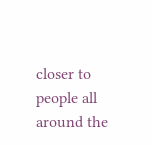closer to people all around the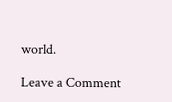world.

Leave a Comment